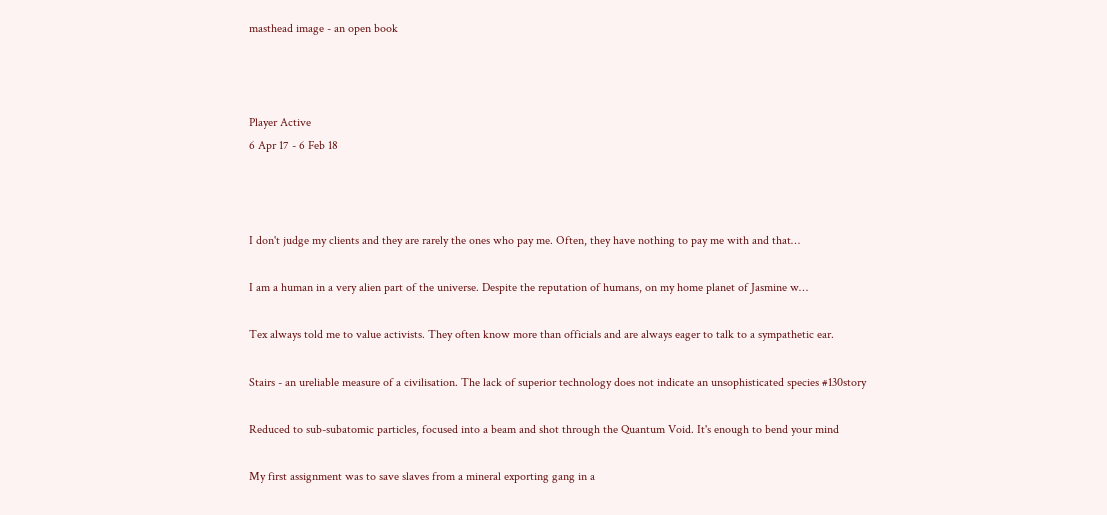masthead image - an open book



Player Active
6 Apr 17 - 6 Feb 18



I don't judge my clients and they are rarely the ones who pay me. Often, they have nothing to pay me with and that…

I am a human in a very alien part of the universe. Despite the reputation of humans, on my home planet of Jasmine w…

Tex always told me to value activists. They often know more than officials and are always eager to talk to a sympathetic ear.

Stairs - an ureliable measure of a civilisation. The lack of superior technology does not indicate an unsophisticated species #130story

Reduced to sub-subatomic particles, focused into a beam and shot through the Quantum Void. It's enough to bend your mind

My first assignment was to save slaves from a mineral exporting gang in a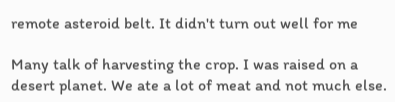remote asteroid belt. It didn't turn out well for me

Many talk of harvesting the crop. I was raised on a desert planet. We ate a lot of meat and not much else.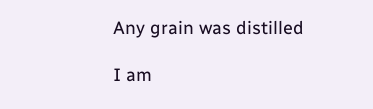Any grain was distilled

I am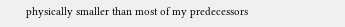physically smaller than most of my predecessors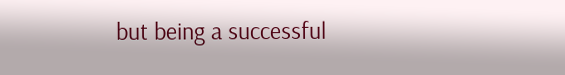but being a successful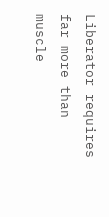Liberator requires far more than muscle